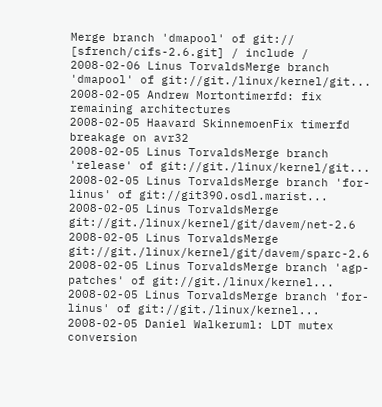Merge branch 'dmapool' of git://
[sfrench/cifs-2.6.git] / include /
2008-02-06 Linus TorvaldsMerge branch 'dmapool' of git://git./linux/kernel/git...
2008-02-05 Andrew Mortontimerfd: fix remaining architectures
2008-02-05 Haavard SkinnemoenFix timerfd breakage on avr32
2008-02-05 Linus TorvaldsMerge branch 'release' of git://git./linux/kernel/git...
2008-02-05 Linus TorvaldsMerge branch 'for-linus' of git://git390.osdl.marist...
2008-02-05 Linus TorvaldsMerge git://git./linux/kernel/git/davem/net-2.6
2008-02-05 Linus TorvaldsMerge git://git./linux/kernel/git/davem/sparc-2.6
2008-02-05 Linus TorvaldsMerge branch 'agp-patches' of git://git./linux/kernel...
2008-02-05 Linus TorvaldsMerge branch 'for-linus' of git://git./linux/kernel...
2008-02-05 Daniel Walkeruml: LDT mutex conversion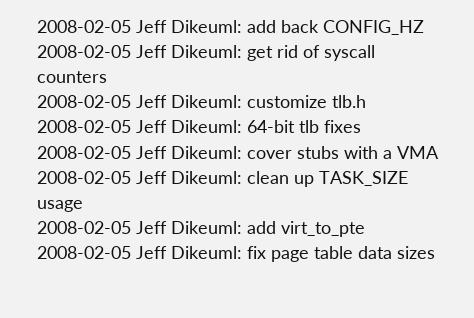2008-02-05 Jeff Dikeuml: add back CONFIG_HZ
2008-02-05 Jeff Dikeuml: get rid of syscall counters
2008-02-05 Jeff Dikeuml: customize tlb.h
2008-02-05 Jeff Dikeuml: 64-bit tlb fixes
2008-02-05 Jeff Dikeuml: cover stubs with a VMA
2008-02-05 Jeff Dikeuml: clean up TASK_SIZE usage
2008-02-05 Jeff Dikeuml: add virt_to_pte
2008-02-05 Jeff Dikeuml: fix page table data sizes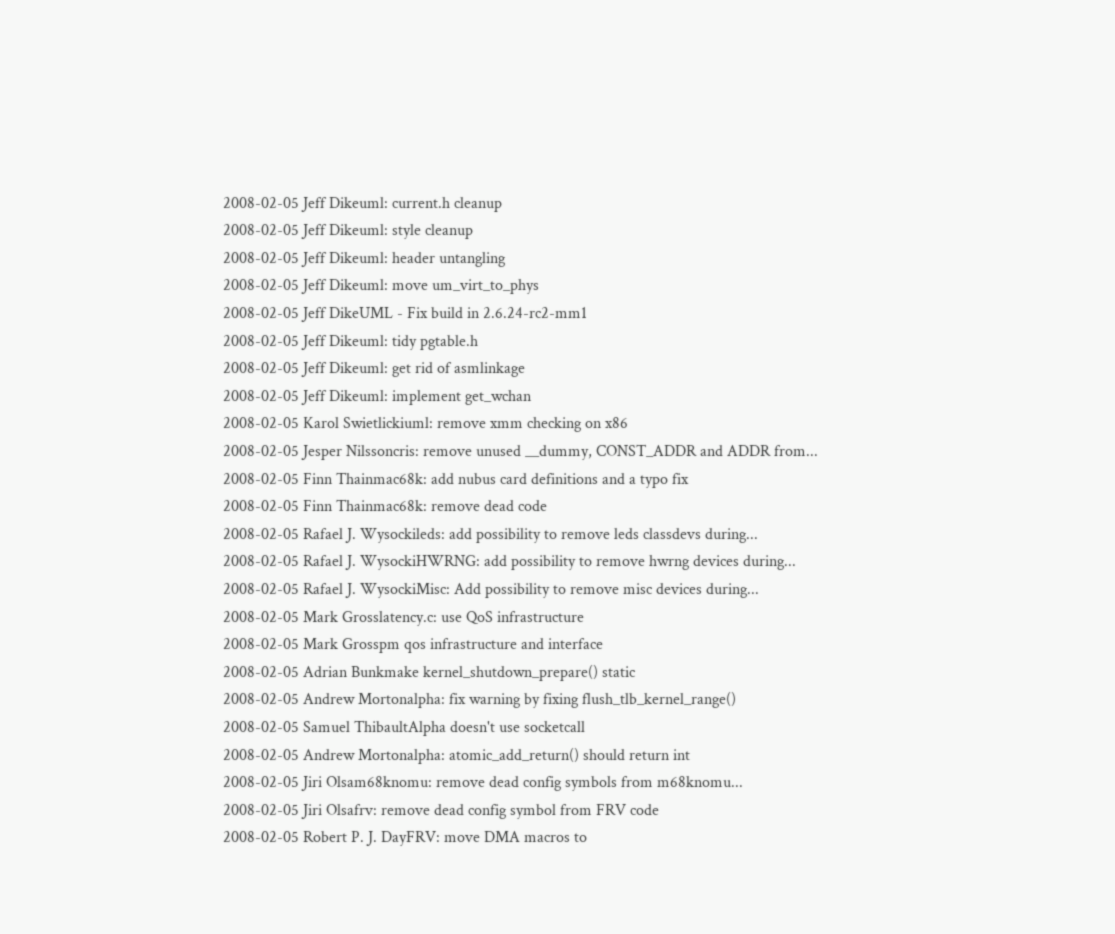2008-02-05 Jeff Dikeuml: current.h cleanup
2008-02-05 Jeff Dikeuml: style cleanup
2008-02-05 Jeff Dikeuml: header untangling
2008-02-05 Jeff Dikeuml: move um_virt_to_phys
2008-02-05 Jeff DikeUML - Fix build in 2.6.24-rc2-mm1
2008-02-05 Jeff Dikeuml: tidy pgtable.h
2008-02-05 Jeff Dikeuml: get rid of asmlinkage
2008-02-05 Jeff Dikeuml: implement get_wchan
2008-02-05 Karol Swietlickiuml: remove xmm checking on x86
2008-02-05 Jesper Nilssoncris: remove unused __dummy, CONST_ADDR and ADDR from...
2008-02-05 Finn Thainmac68k: add nubus card definitions and a typo fix
2008-02-05 Finn Thainmac68k: remove dead code
2008-02-05 Rafael J. Wysockileds: add possibility to remove leds classdevs during...
2008-02-05 Rafael J. WysockiHWRNG: add possibility to remove hwrng devices during...
2008-02-05 Rafael J. WysockiMisc: Add possibility to remove misc devices during...
2008-02-05 Mark Grosslatency.c: use QoS infrastructure
2008-02-05 Mark Grosspm qos infrastructure and interface
2008-02-05 Adrian Bunkmake kernel_shutdown_prepare() static
2008-02-05 Andrew Mortonalpha: fix warning by fixing flush_tlb_kernel_range()
2008-02-05 Samuel ThibaultAlpha doesn't use socketcall
2008-02-05 Andrew Mortonalpha: atomic_add_return() should return int
2008-02-05 Jiri Olsam68knomu: remove dead config symbols from m68knomu...
2008-02-05 Jiri Olsafrv: remove dead config symbol from FRV code
2008-02-05 Robert P. J. DayFRV: move DMA macros to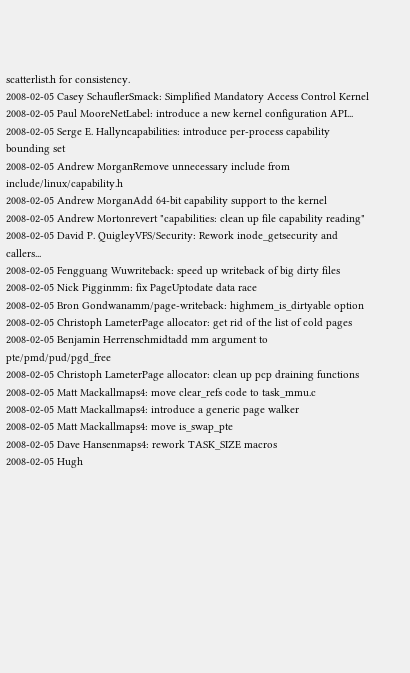scatterlist.h for consistency.
2008-02-05 Casey SchauflerSmack: Simplified Mandatory Access Control Kernel
2008-02-05 Paul MooreNetLabel: introduce a new kernel configuration API...
2008-02-05 Serge E. Hallyncapabilities: introduce per-process capability bounding set
2008-02-05 Andrew MorganRemove unnecessary include from include/linux/capability.h
2008-02-05 Andrew MorganAdd 64-bit capability support to the kernel
2008-02-05 Andrew Mortonrevert "capabilities: clean up file capability reading"
2008-02-05 David P. QuigleyVFS/Security: Rework inode_getsecurity and callers...
2008-02-05 Fengguang Wuwriteback: speed up writeback of big dirty files
2008-02-05 Nick Pigginmm: fix PageUptodate data race
2008-02-05 Bron Gondwanamm/page-writeback: highmem_is_dirtyable option
2008-02-05 Christoph LameterPage allocator: get rid of the list of cold pages
2008-02-05 Benjamin Herrenschmidtadd mm argument to pte/pmd/pud/pgd_free
2008-02-05 Christoph LameterPage allocator: clean up pcp draining functions
2008-02-05 Matt Mackallmaps4: move clear_refs code to task_mmu.c
2008-02-05 Matt Mackallmaps4: introduce a generic page walker
2008-02-05 Matt Mackallmaps4: move is_swap_pte
2008-02-05 Dave Hansenmaps4: rework TASK_SIZE macros
2008-02-05 Hugh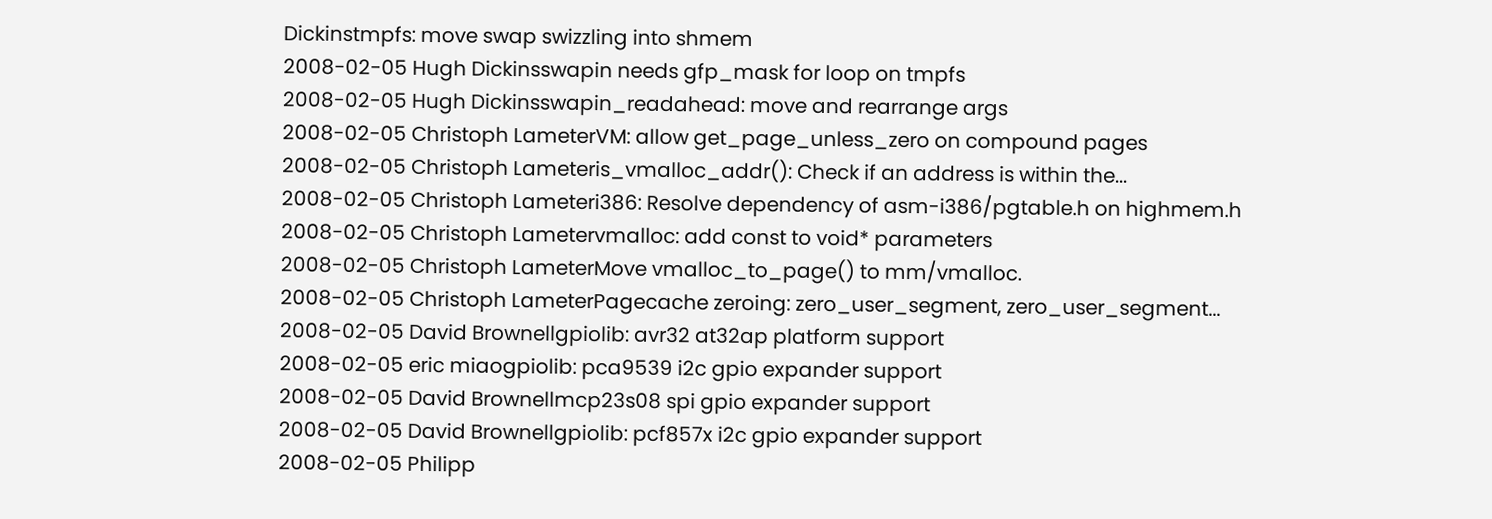Dickinstmpfs: move swap swizzling into shmem
2008-02-05 Hugh Dickinsswapin needs gfp_mask for loop on tmpfs
2008-02-05 Hugh Dickinsswapin_readahead: move and rearrange args
2008-02-05 Christoph LameterVM: allow get_page_unless_zero on compound pages
2008-02-05 Christoph Lameteris_vmalloc_addr(): Check if an address is within the...
2008-02-05 Christoph Lameteri386: Resolve dependency of asm-i386/pgtable.h on highmem.h
2008-02-05 Christoph Lametervmalloc: add const to void* parameters
2008-02-05 Christoph LameterMove vmalloc_to_page() to mm/vmalloc.
2008-02-05 Christoph LameterPagecache zeroing: zero_user_segment, zero_user_segment...
2008-02-05 David Brownellgpiolib: avr32 at32ap platform support
2008-02-05 eric miaogpiolib: pca9539 i2c gpio expander support
2008-02-05 David Brownellmcp23s08 spi gpio expander support
2008-02-05 David Brownellgpiolib: pcf857x i2c gpio expander support
2008-02-05 Philipp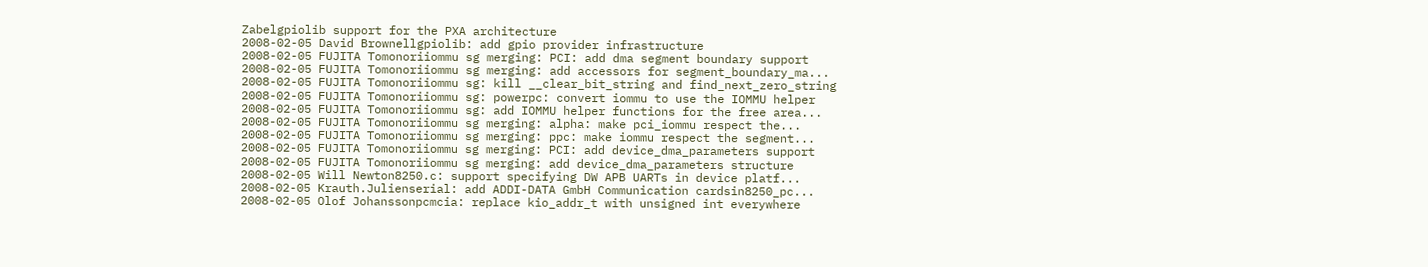Zabelgpiolib support for the PXA architecture
2008-02-05 David Brownellgpiolib: add gpio provider infrastructure
2008-02-05 FUJITA Tomonoriiommu sg merging: PCI: add dma segment boundary support
2008-02-05 FUJITA Tomonoriiommu sg merging: add accessors for segment_boundary_ma...
2008-02-05 FUJITA Tomonoriiommu sg: kill __clear_bit_string and find_next_zero_string
2008-02-05 FUJITA Tomonoriiommu sg: powerpc: convert iommu to use the IOMMU helper
2008-02-05 FUJITA Tomonoriiommu sg: add IOMMU helper functions for the free area...
2008-02-05 FUJITA Tomonoriiommu sg merging: alpha: make pci_iommu respect the...
2008-02-05 FUJITA Tomonoriiommu sg merging: ppc: make iommu respect the segment...
2008-02-05 FUJITA Tomonoriiommu sg merging: PCI: add device_dma_parameters support
2008-02-05 FUJITA Tomonoriiommu sg merging: add device_dma_parameters structure
2008-02-05 Will Newton8250.c: support specifying DW APB UARTs in device platf...
2008-02-05 Krauth.Julienserial: add ADDI-DATA GmbH Communication cardsin8250_pc...
2008-02-05 Olof Johanssonpcmcia: replace kio_addr_t with unsigned int everywhere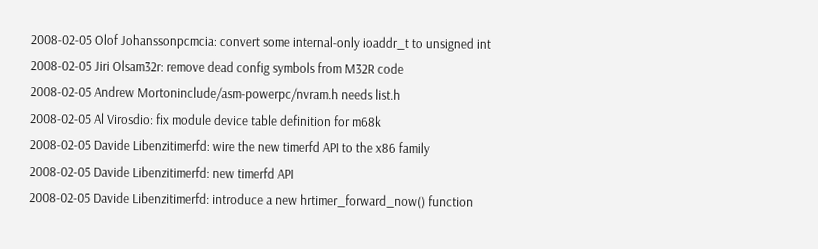2008-02-05 Olof Johanssonpcmcia: convert some internal-only ioaddr_t to unsigned int
2008-02-05 Jiri Olsam32r: remove dead config symbols from M32R code
2008-02-05 Andrew Mortoninclude/asm-powerpc/nvram.h needs list.h
2008-02-05 Al Virosdio: fix module device table definition for m68k
2008-02-05 Davide Libenzitimerfd: wire the new timerfd API to the x86 family
2008-02-05 Davide Libenzitimerfd: new timerfd API
2008-02-05 Davide Libenzitimerfd: introduce a new hrtimer_forward_now() function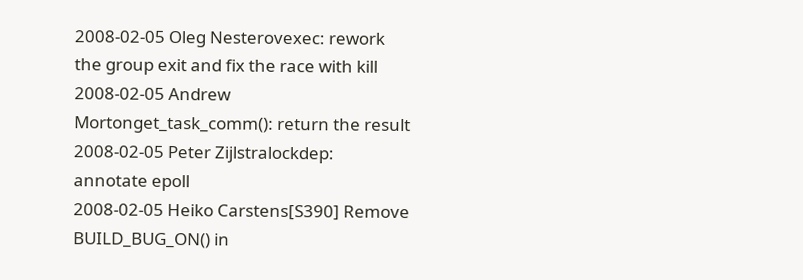2008-02-05 Oleg Nesterovexec: rework the group exit and fix the race with kill
2008-02-05 Andrew Mortonget_task_comm(): return the result
2008-02-05 Peter Zijlstralockdep: annotate epoll
2008-02-05 Heiko Carstens[S390] Remove BUILD_BUG_ON() in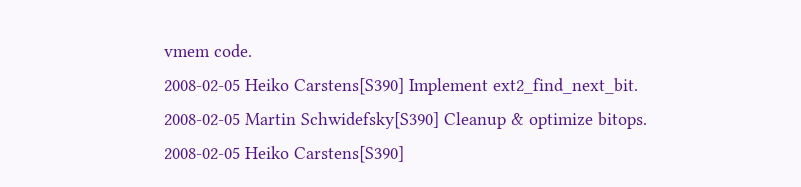vmem code.
2008-02-05 Heiko Carstens[S390] Implement ext2_find_next_bit.
2008-02-05 Martin Schwidefsky[S390] Cleanup & optimize bitops.
2008-02-05 Heiko Carstens[S390]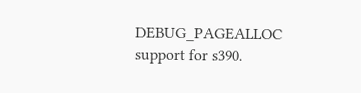DEBUG_PAGEALLOC support for s390.